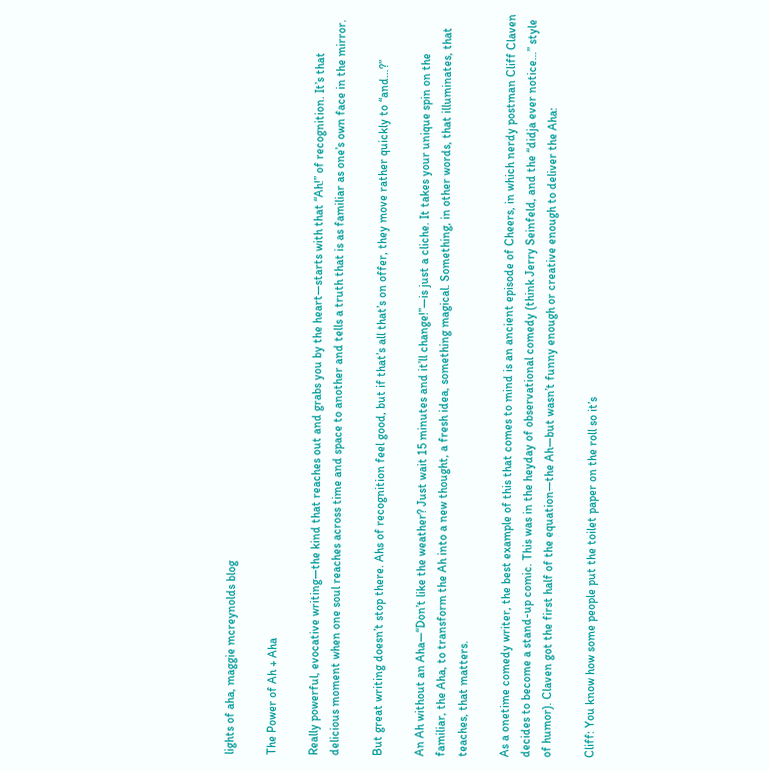lights of aha, maggie mcreynolds blog

The Power of Ah + Aha

Really powerful, evocative writing—the kind that reaches out and grabs you by the heart—starts with that “Ah!” of recognition. It’s that delicious moment when one soul reaches across time and space to another and tells a truth that is as familiar as one’s own face in the mirror.

But great writing doesn’t stop there. Ahs of recognition feel good, but if that’s all that’s on offer, they move rather quickly to “and…?”

An Ah without an Aha—“Don’t like the weather? Just wait 15 minutes and it’ll change!”—is just a cliche. It takes your unique spin on the familiar, the Aha, to transform the Ah into a new thought, a fresh idea, something magical. Something, in other words, that illuminates, that teaches, that matters.

As a onetime comedy writer, the best example of this that comes to mind is an ancient episode of Cheers, in which nerdy postman Cliff Claven decides to become a stand-up comic. This was in the heyday of observational comedy (think Jerry Seinfeld, and the “didja ever notice…” style of humor). Claven got the first half of the equation—the Ah—but wasn’t funny enough or creative enough to deliver the Aha:

Cliff: You know how some people put the toilet paper on the roll so it’s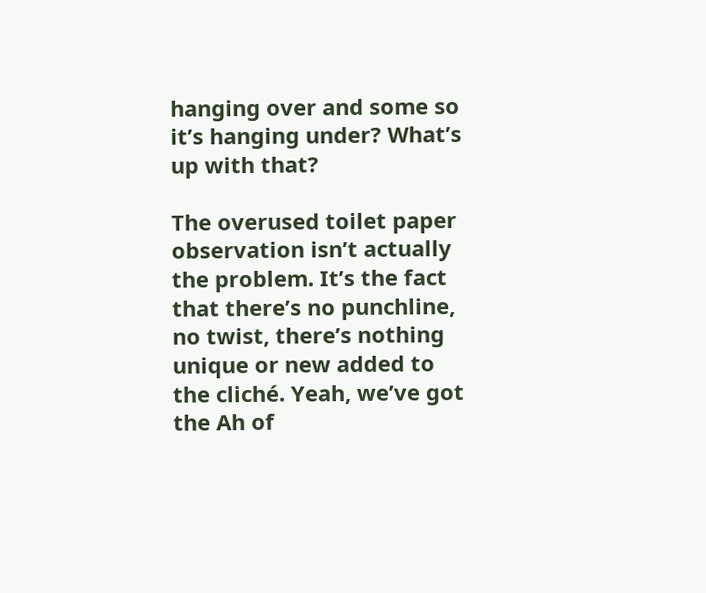hanging over and some so it’s hanging under? What’s up with that?

The overused toilet paper observation isn’t actually the problem. It’s the fact that there’s no punchline, no twist, there’s nothing unique or new added to the cliché. Yeah, we’ve got the Ah of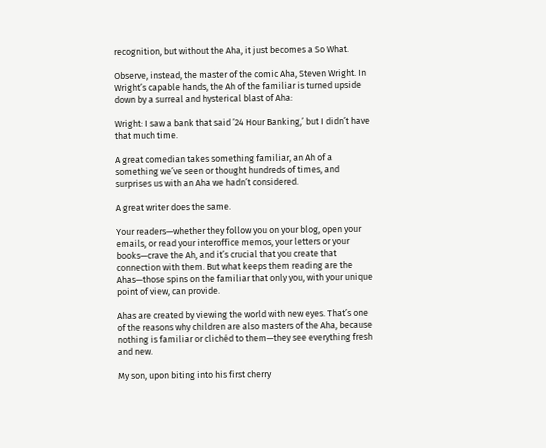recognition, but without the Aha, it just becomes a So What.

Observe, instead, the master of the comic Aha, Steven Wright. In Wright’s capable hands, the Ah of the familiar is turned upside down by a surreal and hysterical blast of Aha:

Wright: I saw a bank that said ’24 Hour Banking,’ but I didn’t have that much time.

A great comedian takes something familiar, an Ah of a something we’ve seen or thought hundreds of times, and surprises us with an Aha we hadn’t considered.

A great writer does the same.

Your readers—whether they follow you on your blog, open your emails, or read your interoffice memos, your letters or your books—crave the Ah, and it’s crucial that you create that connection with them. But what keeps them reading are the Ahas—those spins on the familiar that only you, with your unique point of view, can provide.

Ahas are created by viewing the world with new eyes. That’s one of the reasons why children are also masters of the Aha, because nothing is familiar or clichéd to them—they see everything fresh and new.

My son, upon biting into his first cherry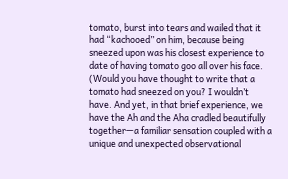tomato, burst into tears and wailed that it had “kachooed” on him, because being sneezed upon was his closest experience to date of having tomato goo all over his face. (Would you have thought to write that a tomato had sneezed on you? I wouldn’t have. And yet, in that brief experience, we have the Ah and the Aha cradled beautifully together—a familiar sensation coupled with a unique and unexpected observational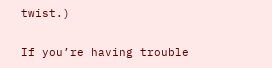twist.)

If you’re having trouble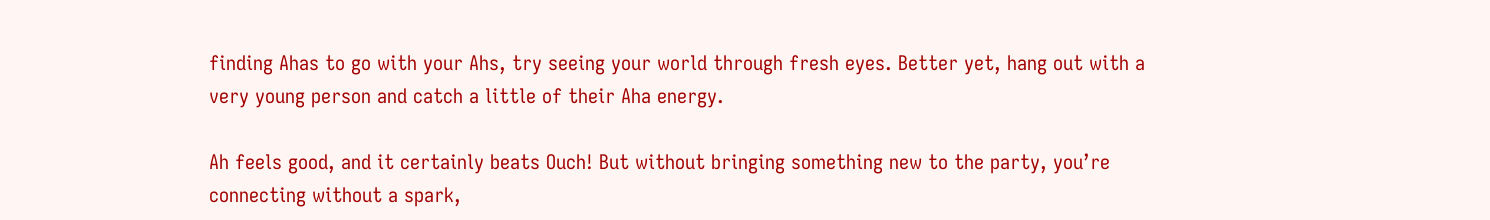finding Ahas to go with your Ahs, try seeing your world through fresh eyes. Better yet, hang out with a very young person and catch a little of their Aha energy.

Ah feels good, and it certainly beats Ouch! But without bringing something new to the party, you’re connecting without a spark,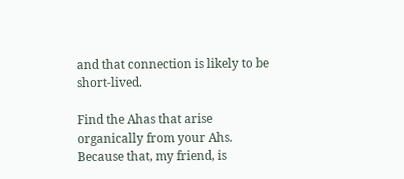and that connection is likely to be short-lived.

Find the Ahas that arise organically from your Ahs. Because that, my friend, is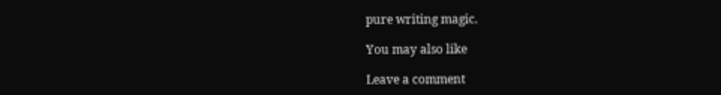pure writing magic.

You may also like

Leave a comment